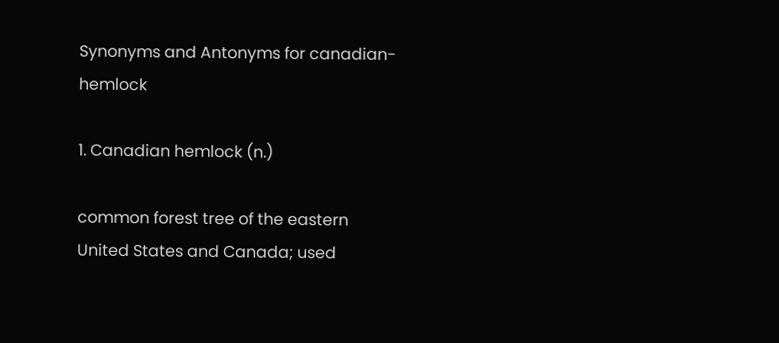Synonyms and Antonyms for canadian-hemlock

1. Canadian hemlock (n.)

common forest tree of the eastern United States and Canada; used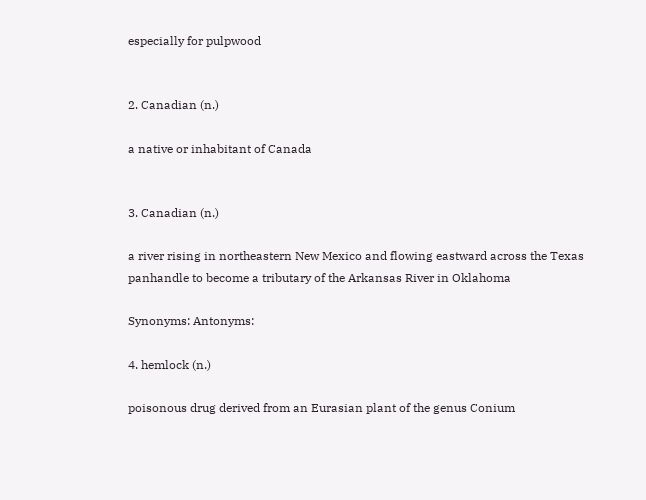especially for pulpwood


2. Canadian (n.)

a native or inhabitant of Canada


3. Canadian (n.)

a river rising in northeastern New Mexico and flowing eastward across the Texas panhandle to become a tributary of the Arkansas River in Oklahoma

Synonyms: Antonyms:

4. hemlock (n.)

poisonous drug derived from an Eurasian plant of the genus Conium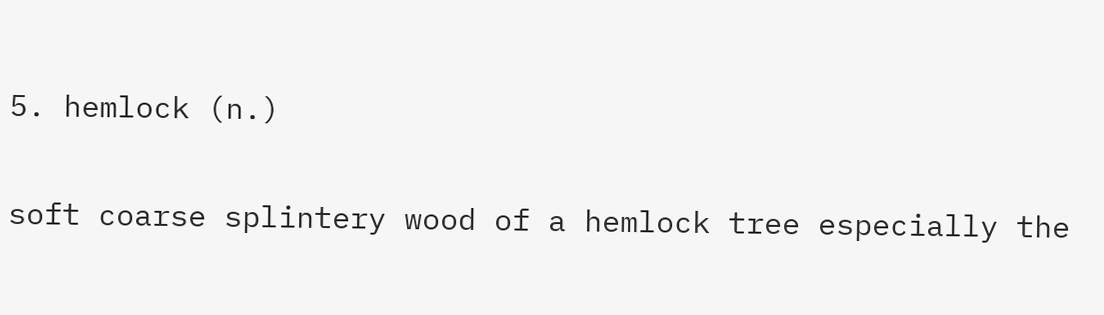5. hemlock (n.)

soft coarse splintery wood of a hemlock tree especially the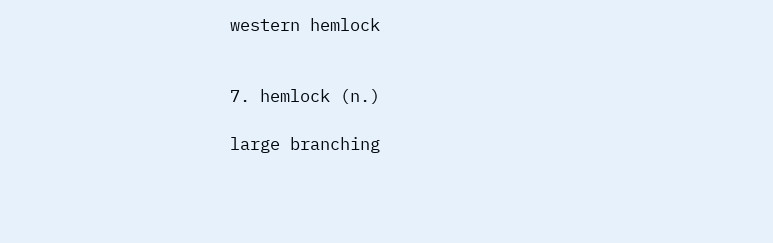western hemlock


7. hemlock (n.)

large branching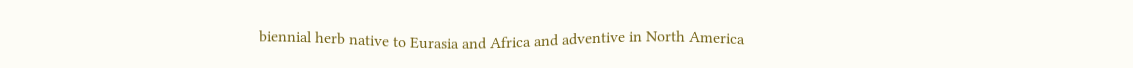biennial herb native to Eurasia and Africa and adventive in North America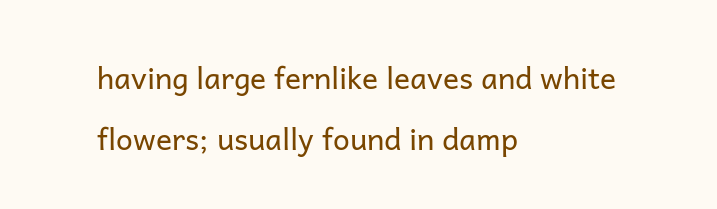having large fernlike leaves and white flowers; usually found in damp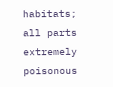habitats; all parts extremely poisonous